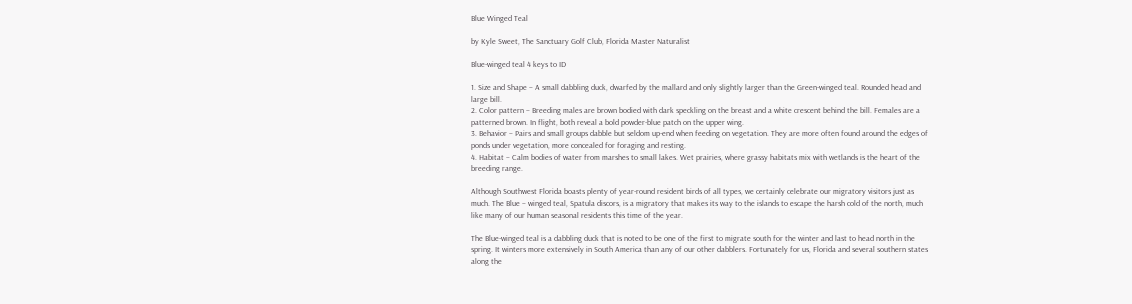Blue Winged Teal

by Kyle Sweet, The Sanctuary Golf Club, Florida Master Naturalist

Blue-winged teal 4 keys to ID

1. Size and Shape – A small dabbling duck, dwarfed by the mallard and only slightly larger than the Green-winged teal. Rounded head and large bill.
2. Color pattern – Breeding males are brown bodied with dark speckling on the breast and a white crescent behind the bill. Females are a patterned brown. In flight, both reveal a bold powder-blue patch on the upper wing.
3. Behavior – Pairs and small groups dabble but seldom up-end when feeding on vegetation. They are more often found around the edges of ponds under vegetation, more concealed for foraging and resting.
4. Habitat – Calm bodies of water from marshes to small lakes. Wet prairies, where grassy habitats mix with wetlands is the heart of the breeding range.

Although Southwest Florida boasts plenty of year-round resident birds of all types, we certainly celebrate our migratory visitors just as much. The Blue – winged teal, Spatula discors, is a migratory that makes its way to the islands to escape the harsh cold of the north, much like many of our human seasonal residents this time of the year.

The Blue-winged teal is a dabbling duck that is noted to be one of the first to migrate south for the winter and last to head north in the spring. It winters more extensively in South America than any of our other dabblers. Fortunately for us, Florida and several southern states along the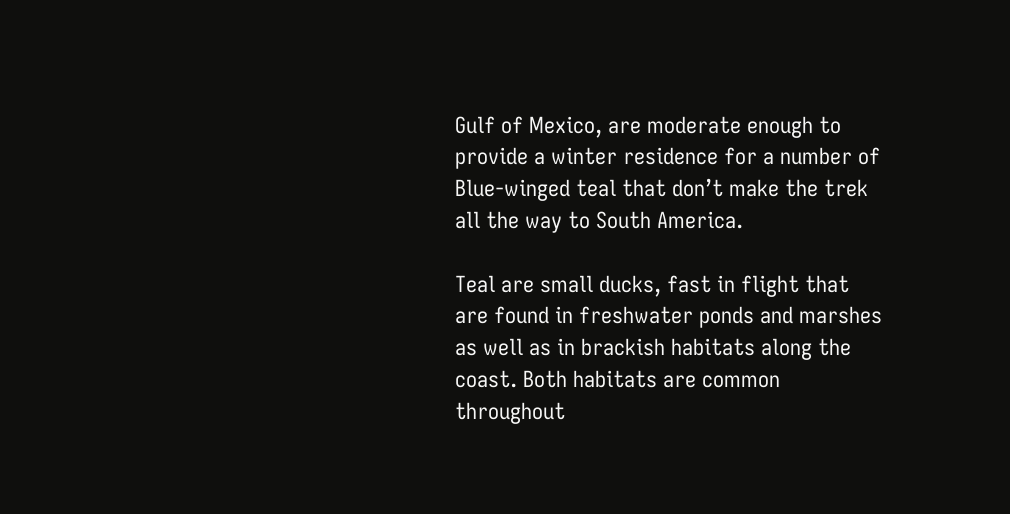Gulf of Mexico, are moderate enough to provide a winter residence for a number of Blue-winged teal that don’t make the trek all the way to South America.

Teal are small ducks, fast in flight that are found in freshwater ponds and marshes as well as in brackish habitats along the coast. Both habitats are common throughout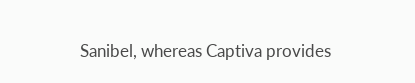Sanibel, whereas Captiva provides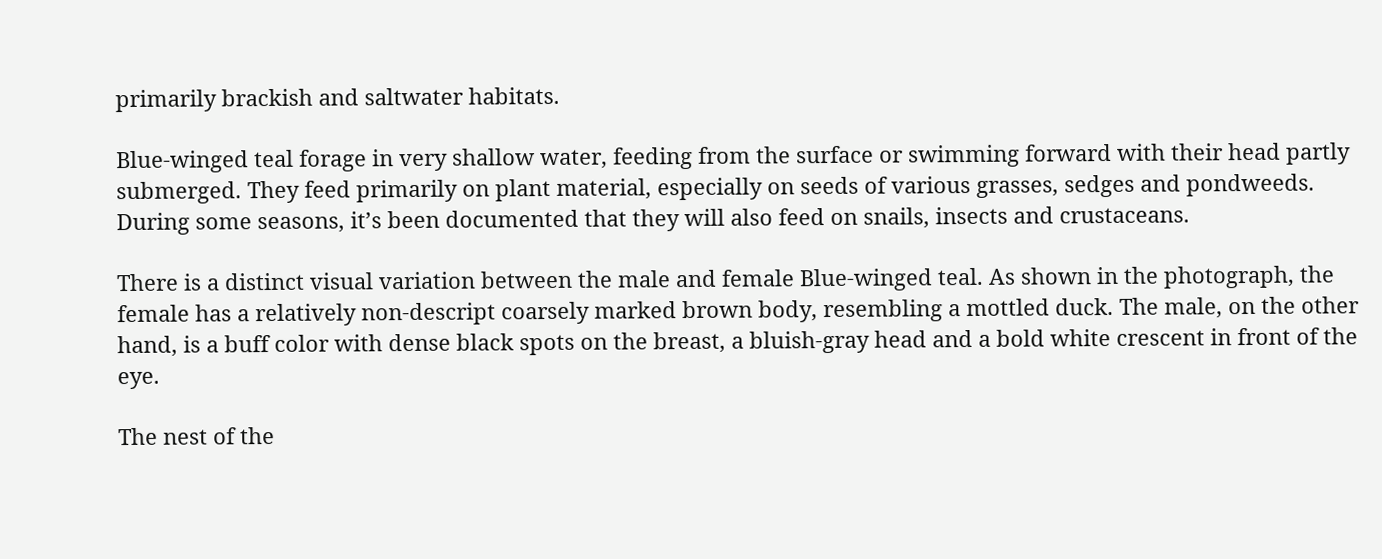primarily brackish and saltwater habitats.

Blue-winged teal forage in very shallow water, feeding from the surface or swimming forward with their head partly submerged. They feed primarily on plant material, especially on seeds of various grasses, sedges and pondweeds. During some seasons, it’s been documented that they will also feed on snails, insects and crustaceans.

There is a distinct visual variation between the male and female Blue-winged teal. As shown in the photograph, the female has a relatively non-descript coarsely marked brown body, resembling a mottled duck. The male, on the other hand, is a buff color with dense black spots on the breast, a bluish-gray head and a bold white crescent in front of the eye.

The nest of the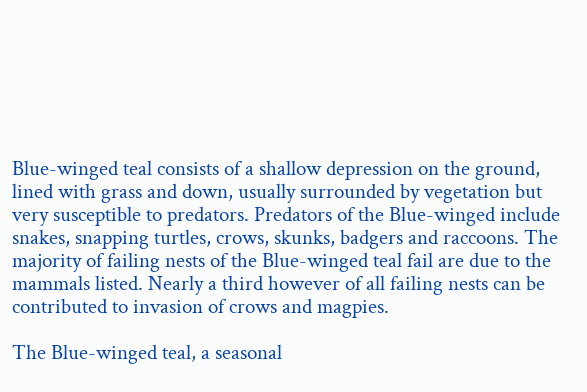Blue-winged teal consists of a shallow depression on the ground, lined with grass and down, usually surrounded by vegetation but very susceptible to predators. Predators of the Blue-winged include snakes, snapping turtles, crows, skunks, badgers and raccoons. The majority of failing nests of the Blue-winged teal fail are due to the mammals listed. Nearly a third however of all failing nests can be contributed to invasion of crows and magpies.

The Blue-winged teal, a seasonal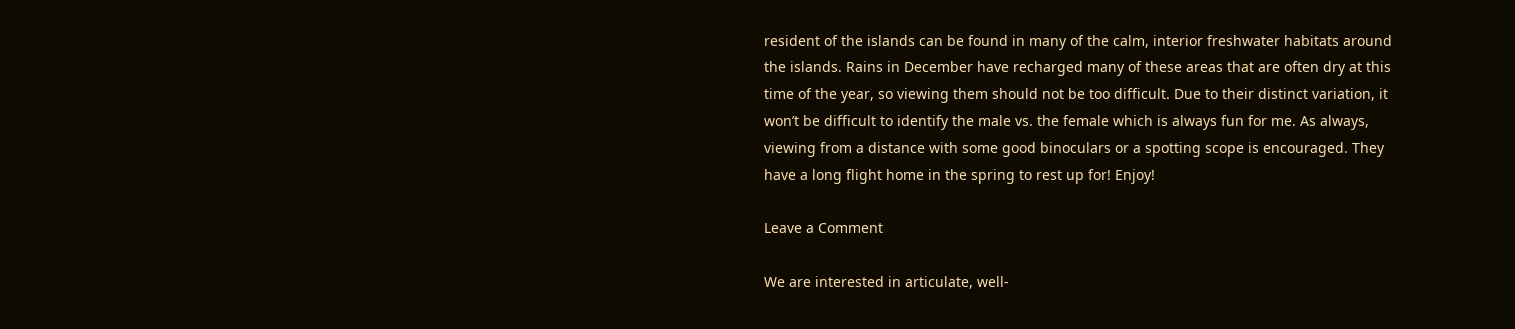resident of the islands can be found in many of the calm, interior freshwater habitats around the islands. Rains in December have recharged many of these areas that are often dry at this time of the year, so viewing them should not be too difficult. Due to their distinct variation, it won’t be difficult to identify the male vs. the female which is always fun for me. As always, viewing from a distance with some good binoculars or a spotting scope is encouraged. They have a long flight home in the spring to rest up for! Enjoy!

Leave a Comment

We are interested in articulate, well-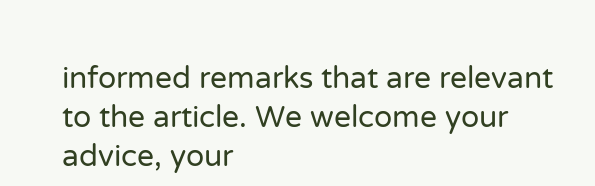informed remarks that are relevant to the article. We welcome your advice, your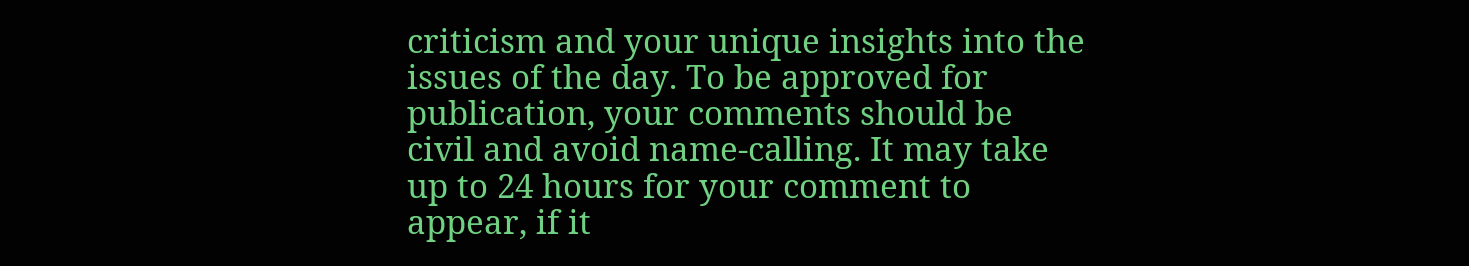criticism and your unique insights into the issues of the day. To be approved for publication, your comments should be civil and avoid name-calling. It may take up to 24 hours for your comment to appear, if it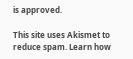is approved.

This site uses Akismet to reduce spam. Learn how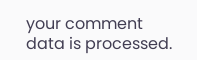your comment data is processed.